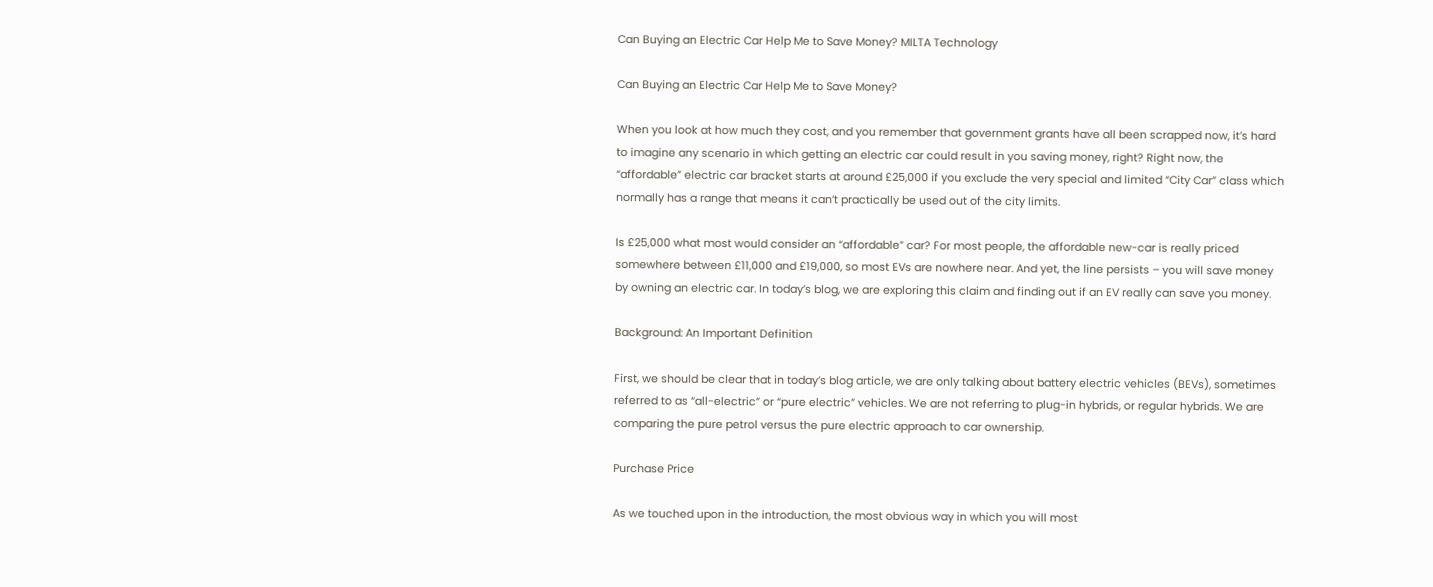Can Buying an Electric Car Help Me to Save Money? MILTA Technology

Can Buying an Electric Car Help Me to Save Money?

When you look at how much they cost, and you remember that government grants have all been scrapped now, it’s hard to imagine any scenario in which getting an electric car could result in you saving money, right? Right now, the “affordable” electric car bracket starts at around £25,000 if you exclude the very special and limited “City Car” class which normally has a range that means it can’t practically be used out of the city limits.

Is £25,000 what most would consider an “affordable” car? For most people, the affordable new-car is really priced somewhere between £11,000 and £19,000, so most EVs are nowhere near. And yet, the line persists – you will save money by owning an electric car. In today’s blog, we are exploring this claim and finding out if an EV really can save you money.

Background: An Important Definition

First, we should be clear that in today’s blog article, we are only talking about battery electric vehicles (BEVs), sometimes referred to as “all-electric” or “pure electric” vehicles. We are not referring to plug-in hybrids, or regular hybrids. We are comparing the pure petrol versus the pure electric approach to car ownership.

Purchase Price

As we touched upon in the introduction, the most obvious way in which you will most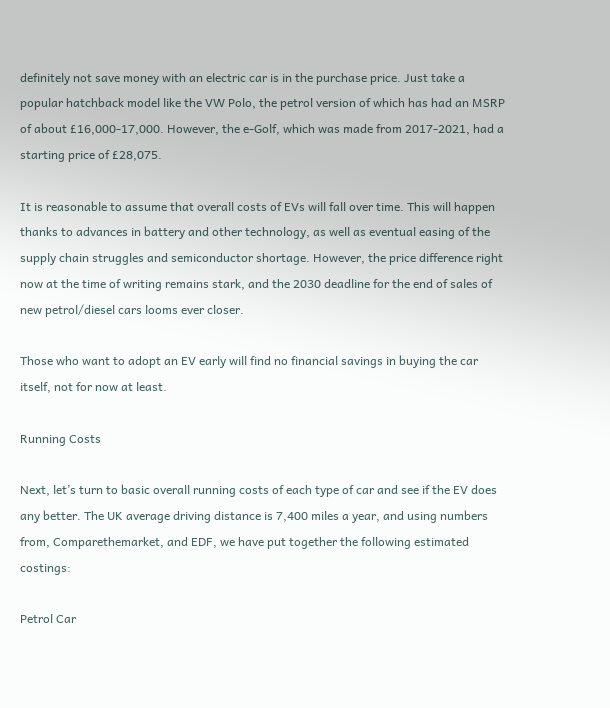definitely not save money with an electric car is in the purchase price. Just take a popular hatchback model like the VW Polo, the petrol version of which has had an MSRP of about £16,000-17,000. However, the e-Golf, which was made from 2017-2021, had a starting price of £28,075.

It is reasonable to assume that overall costs of EVs will fall over time. This will happen thanks to advances in battery and other technology, as well as eventual easing of the supply chain struggles and semiconductor shortage. However, the price difference right now at the time of writing remains stark, and the 2030 deadline for the end of sales of new petrol/diesel cars looms ever closer.

Those who want to adopt an EV early will find no financial savings in buying the car itself, not for now at least.

Running Costs

Next, let’s turn to basic overall running costs of each type of car and see if the EV does any better. The UK average driving distance is 7,400 miles a year, and using numbers from, Comparethemarket, and EDF, we have put together the following estimated costings:

Petrol Car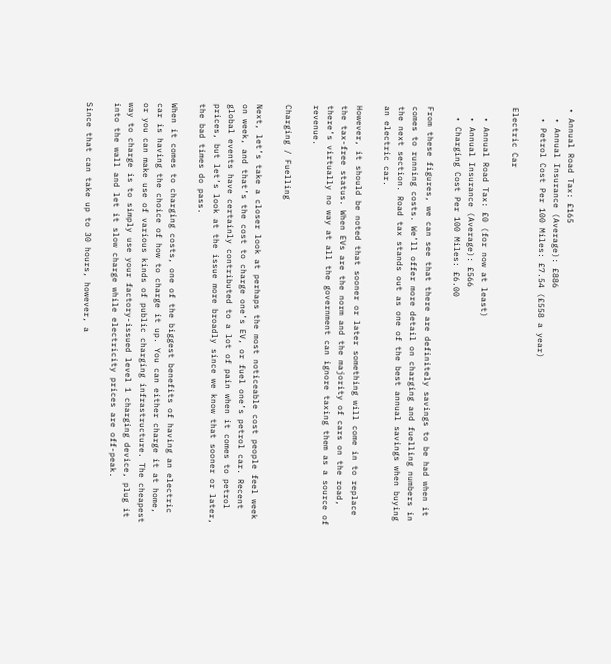• Annual Road Tax: £165
  • Annual Insurance (Average): £886
  • Petrol Cost Per 100 Miles: £7.54 (£558 a year)

Electric Car

  • Annual Road Tax: £0 (for now at least)
  • Annual Insurance (Average): £566
  • Charging Cost Per 100 Miles: £6.00

From these figures, we can see that there are definitely savings to be had when it comes to running costs. We’ll offer more detail on charging and fuelling numbers in the next section. Road tax stands out as one of the best annual savings when buying an electric car.

However, it should be noted that sooner or later something will come in to replace the tax-free status. When EVs are the norm and the majority of cars on the road, there’s virtually no way at all the government can ignore taxing them as a source of revenue.

Charging / Fuelling

Next, let’s take a closer look at perhaps the most noticeable cost people feel week on week, and that’s the cost to charge one’s EV, or fuel one’s petrol car. Recent global events have certainly contributed to a lot of pain when it comes to petrol prices, but let’s look at the issue more broadly since we know that sooner or later, the bad times do pass.

When it comes to charging costs, one of the biggest benefits of having an electric car is having the choice of how to charge it up. You can either charge it at home, or you can make use of various kinds of public charging infrastructure. The cheapest way to charge is to simply use your factory-issued level 1 charging device, plug it into the wall and let it slow charge while electricity prices are off-peak.

Since that can take up to 30 hours, however, a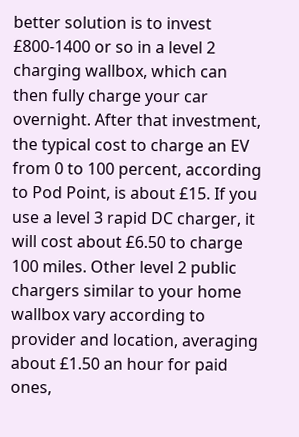better solution is to invest £800-1400 or so in a level 2 charging wallbox, which can then fully charge your car overnight. After that investment, the typical cost to charge an EV from 0 to 100 percent, according to Pod Point, is about £15. If you use a level 3 rapid DC charger, it will cost about £6.50 to charge 100 miles. Other level 2 public chargers similar to your home wallbox vary according to provider and location, averaging about £1.50 an hour for paid ones,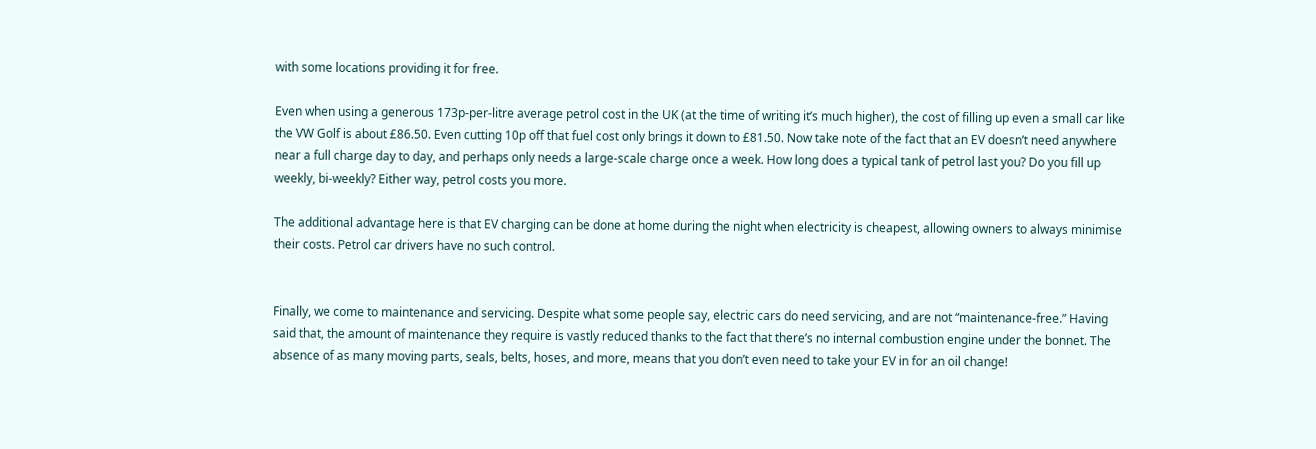with some locations providing it for free.

Even when using a generous 173p-per-litre average petrol cost in the UK (at the time of writing it’s much higher), the cost of filling up even a small car like the VW Golf is about £86.50. Even cutting 10p off that fuel cost only brings it down to £81.50. Now take note of the fact that an EV doesn’t need anywhere near a full charge day to day, and perhaps only needs a large-scale charge once a week. How long does a typical tank of petrol last you? Do you fill up weekly, bi-weekly? Either way, petrol costs you more.

The additional advantage here is that EV charging can be done at home during the night when electricity is cheapest, allowing owners to always minimise their costs. Petrol car drivers have no such control.


Finally, we come to maintenance and servicing. Despite what some people say, electric cars do need servicing, and are not “maintenance-free.” Having said that, the amount of maintenance they require is vastly reduced thanks to the fact that there’s no internal combustion engine under the bonnet. The absence of as many moving parts, seals, belts, hoses, and more, means that you don’t even need to take your EV in for an oil change!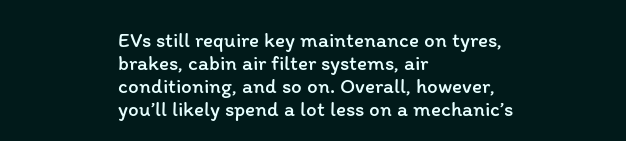EVs still require key maintenance on tyres, brakes, cabin air filter systems, air conditioning, and so on. Overall, however, you’ll likely spend a lot less on a mechanic’s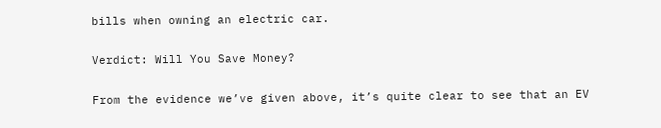bills when owning an electric car.

Verdict: Will You Save Money?

From the evidence we’ve given above, it’s quite clear to see that an EV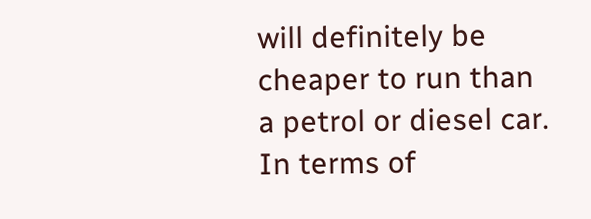will definitely be cheaper to run than a petrol or diesel car. In terms of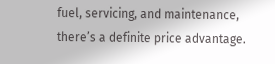fuel, servicing, and maintenance, there’s a definite price advantage.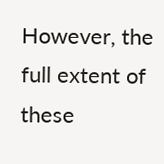However, the full extent of these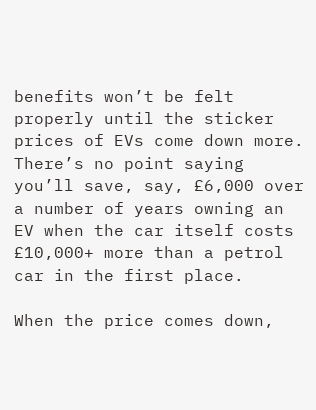benefits won’t be felt properly until the sticker prices of EVs come down more. There’s no point saying you’ll save, say, £6,000 over a number of years owning an EV when the car itself costs £10,000+ more than a petrol car in the first place.

When the price comes down,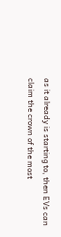as it already is starting to, then EVs can claim the crown of the most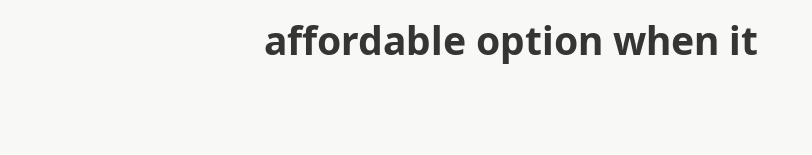affordable option when it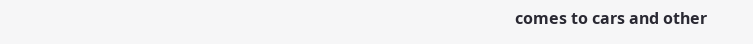comes to cars and other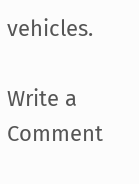vehicles.

Write a Comment